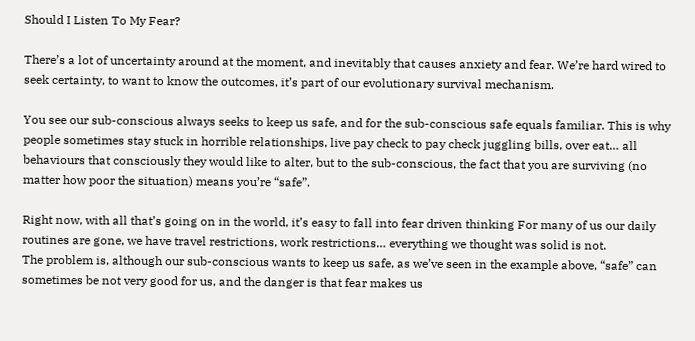Should I Listen To My Fear?

There’s a lot of uncertainty around at the moment, and inevitably that causes anxiety and fear. We’re hard wired to seek certainty, to want to know the outcomes, it’s part of our evolutionary survival mechanism.

You see our sub-conscious always seeks to keep us safe, and for the sub-conscious safe equals familiar. This is why people sometimes stay stuck in horrible relationships, live pay check to pay check juggling bills, over eat… all behaviours that consciously they would like to alter, but to the sub-conscious, the fact that you are surviving (no matter how poor the situation) means you’re “safe”.

Right now, with all that’s going on in the world, it’s easy to fall into fear driven thinking For many of us our daily routines are gone, we have travel restrictions, work restrictions… everything we thought was solid is not.
The problem is, although our sub-conscious wants to keep us safe, as we’ve seen in the example above, “safe” can sometimes be not very good for us, and the danger is that fear makes us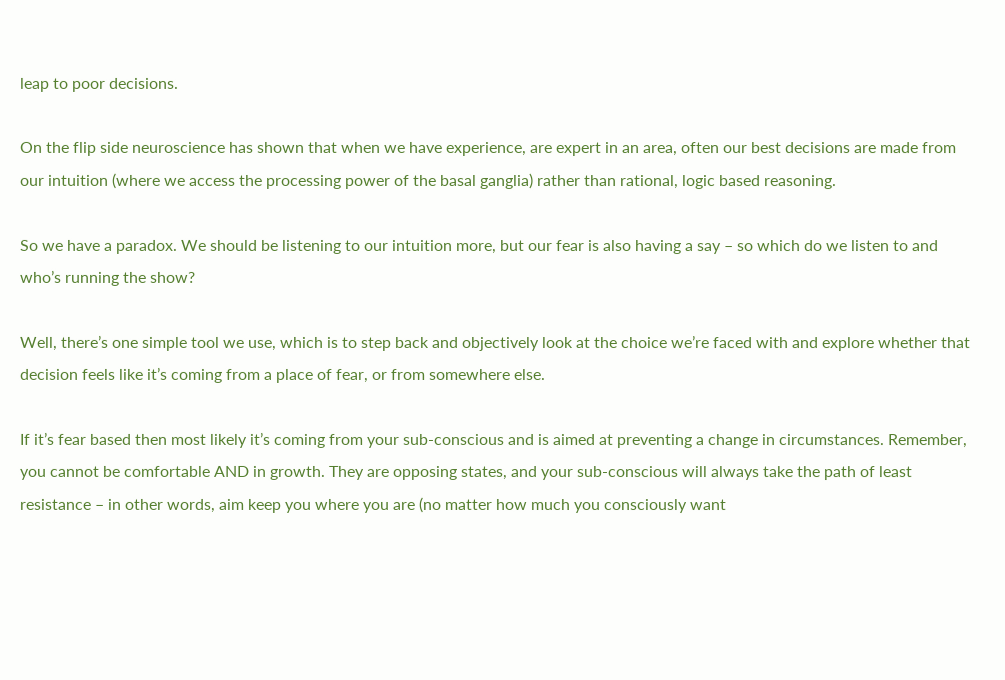leap to poor decisions.

On the flip side neuroscience has shown that when we have experience, are expert in an area, often our best decisions are made from our intuition (where we access the processing power of the basal ganglia) rather than rational, logic based reasoning.

So we have a paradox. We should be listening to our intuition more, but our fear is also having a say – so which do we listen to and who’s running the show?

Well, there’s one simple tool we use, which is to step back and objectively look at the choice we’re faced with and explore whether that decision feels like it’s coming from a place of fear, or from somewhere else.

If it’s fear based then most likely it’s coming from your sub-conscious and is aimed at preventing a change in circumstances. Remember, you cannot be comfortable AND in growth. They are opposing states, and your sub-conscious will always take the path of least resistance – in other words, aim keep you where you are (no matter how much you consciously want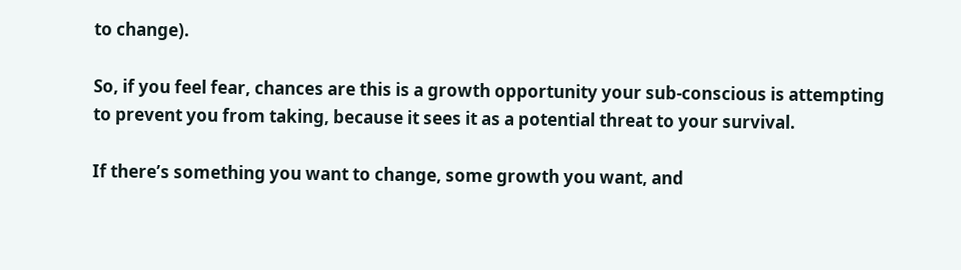to change).

So, if you feel fear, chances are this is a growth opportunity your sub-conscious is attempting to prevent you from taking, because it sees it as a potential threat to your survival.

If there’s something you want to change, some growth you want, and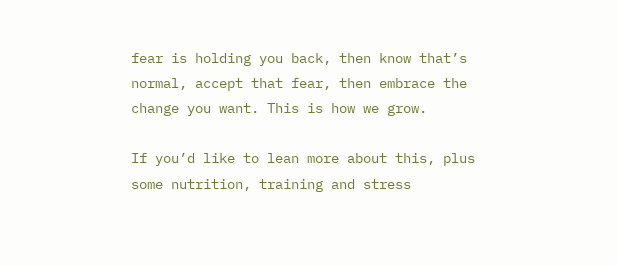fear is holding you back, then know that’s normal, accept that fear, then embrace the change you want. This is how we grow.

If you’d like to lean more about this, plus some nutrition, training and stress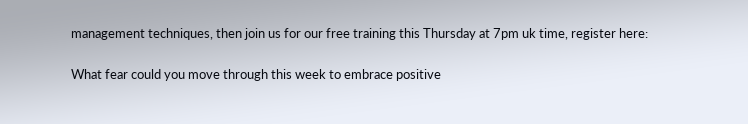management techniques, then join us for our free training this Thursday at 7pm uk time, register here:

What fear could you move through this week to embrace positive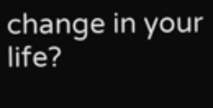change in your life?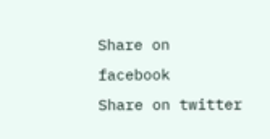Share on facebook
Share on twitter